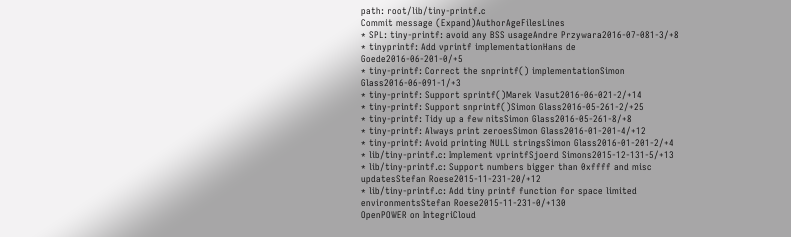path: root/lib/tiny-printf.c
Commit message (Expand)AuthorAgeFilesLines
* SPL: tiny-printf: avoid any BSS usageAndre Przywara2016-07-081-3/+8
* tinyprintf: Add vprintf implementationHans de Goede2016-06-201-0/+5
* tiny-printf: Correct the snprintf() implementationSimon Glass2016-06-091-1/+3
* tiny-printf: Support sprintf()Marek Vasut2016-06-021-2/+14
* tiny-printf: Support snprintf()Simon Glass2016-05-261-2/+25
* tiny-printf: Tidy up a few nitsSimon Glass2016-05-261-8/+8
* tiny-printf: Always print zeroesSimon Glass2016-01-201-4/+12
* tiny-printf: Avoid printing NULL stringsSimon Glass2016-01-201-2/+4
* lib/tiny-printf.c: Implement vprintfSjoerd Simons2015-12-131-5/+13
* lib/tiny-printf.c: Support numbers bigger than 0xffff and misc updatesStefan Roese2015-11-231-20/+12
* lib/tiny-printf.c: Add tiny printf function for space limited environmentsStefan Roese2015-11-231-0/+130
OpenPOWER on IntegriCloud